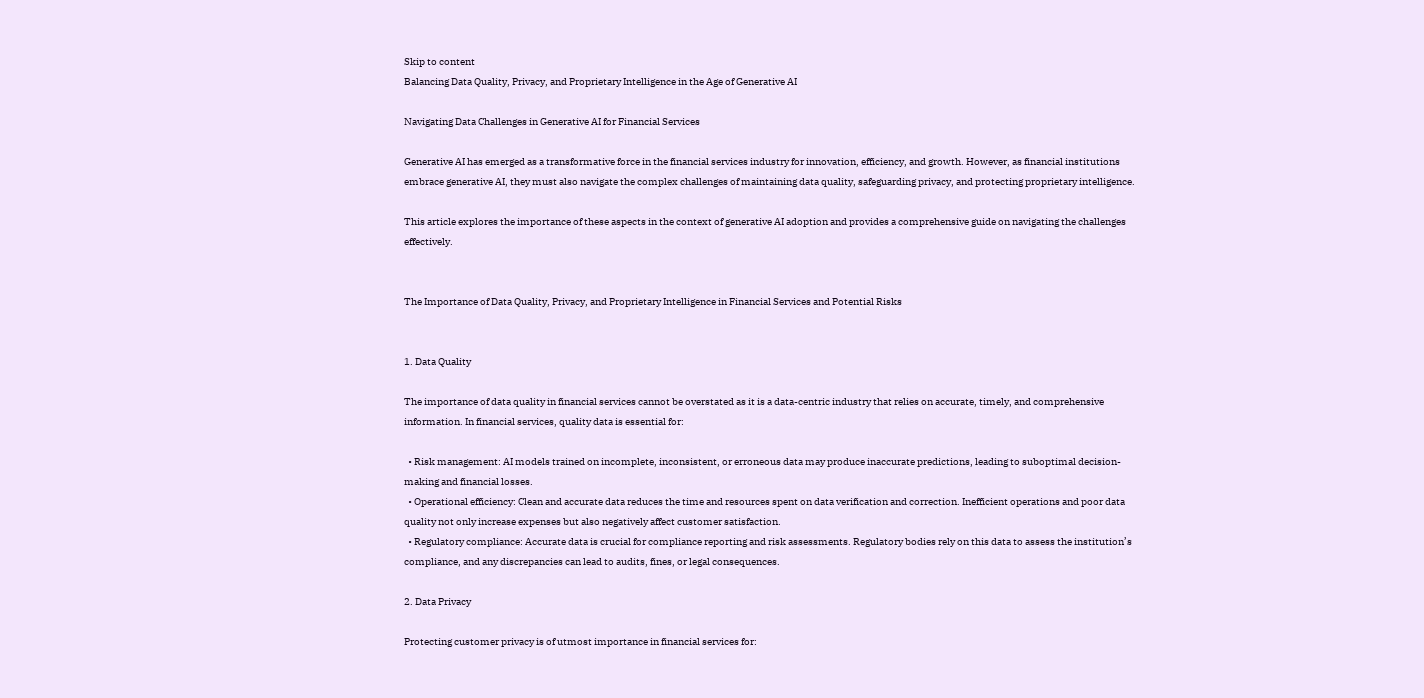Skip to content
Balancing Data Quality, Privacy, and Proprietary Intelligence in the Age of Generative AI

Navigating Data Challenges in Generative AI for Financial Services

Generative AI has emerged as a transformative force in the financial services industry for innovation, efficiency, and growth. However, as financial institutions embrace generative AI, they must also navigate the complex challenges of maintaining data quality, safeguarding privacy, and protecting proprietary intelligence.

This article explores the importance of these aspects in the context of generative AI adoption and provides a comprehensive guide on navigating the challenges effectively.


The Importance of Data Quality, Privacy, and Proprietary Intelligence in Financial Services and Potential Risks


1. Data Quality

The importance of data quality in financial services cannot be overstated as it is a data-centric industry that relies on accurate, timely, and comprehensive information. In financial services, quality data is essential for:

  • Risk management: AI models trained on incomplete, inconsistent, or erroneous data may produce inaccurate predictions, leading to suboptimal decision-making and financial losses.
  • Operational efficiency: Clean and accurate data reduces the time and resources spent on data verification and correction. Inefficient operations and poor data quality not only increase expenses but also negatively affect customer satisfaction.
  • Regulatory compliance: Accurate data is crucial for compliance reporting and risk assessments. Regulatory bodies rely on this data to assess the institution’s compliance, and any discrepancies can lead to audits, fines, or legal consequences.

2. Data Privacy

Protecting customer privacy is of utmost importance in financial services for: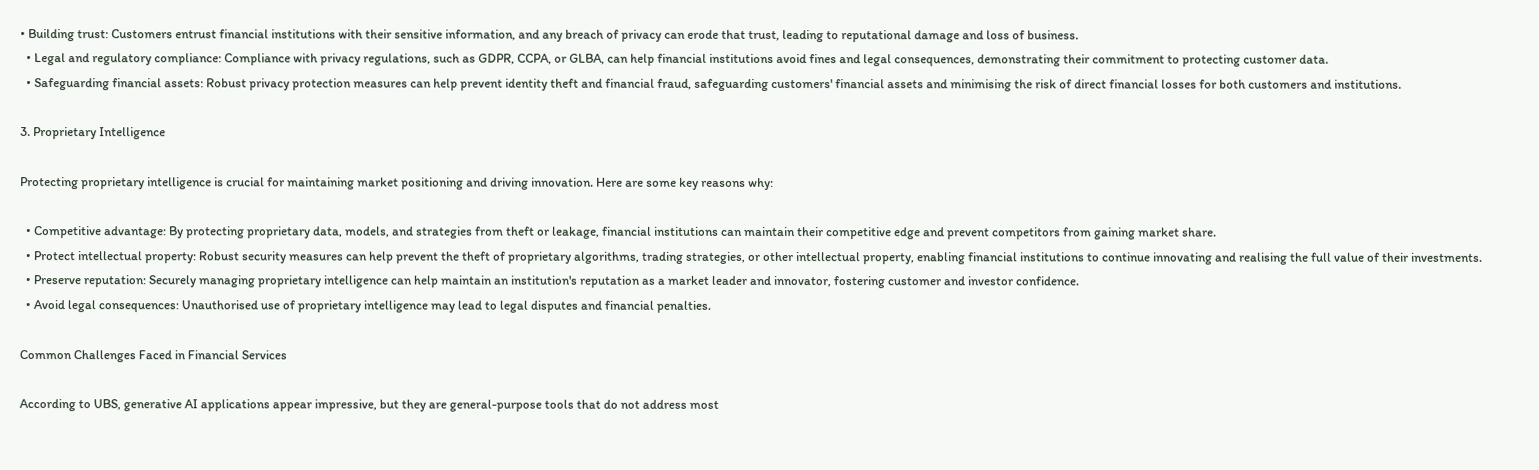• Building trust: Customers entrust financial institutions with their sensitive information, and any breach of privacy can erode that trust, leading to reputational damage and loss of business.
  • Legal and regulatory compliance: Compliance with privacy regulations, such as GDPR, CCPA, or GLBA, can help financial institutions avoid fines and legal consequences, demonstrating their commitment to protecting customer data.
  • Safeguarding financial assets: Robust privacy protection measures can help prevent identity theft and financial fraud, safeguarding customers' financial assets and minimising the risk of direct financial losses for both customers and institutions.

3. Proprietary Intelligence

Protecting proprietary intelligence is crucial for maintaining market positioning and driving innovation. Here are some key reasons why:

  • Competitive advantage: By protecting proprietary data, models, and strategies from theft or leakage, financial institutions can maintain their competitive edge and prevent competitors from gaining market share.
  • Protect intellectual property: Robust security measures can help prevent the theft of proprietary algorithms, trading strategies, or other intellectual property, enabling financial institutions to continue innovating and realising the full value of their investments.
  • Preserve reputation: Securely managing proprietary intelligence can help maintain an institution's reputation as a market leader and innovator, fostering customer and investor confidence.
  • Avoid legal consequences: Unauthorised use of proprietary intelligence may lead to legal disputes and financial penalties.

Common Challenges Faced in Financial Services

According to UBS, generative AI applications appear impressive, but they are general-purpose tools that do not address most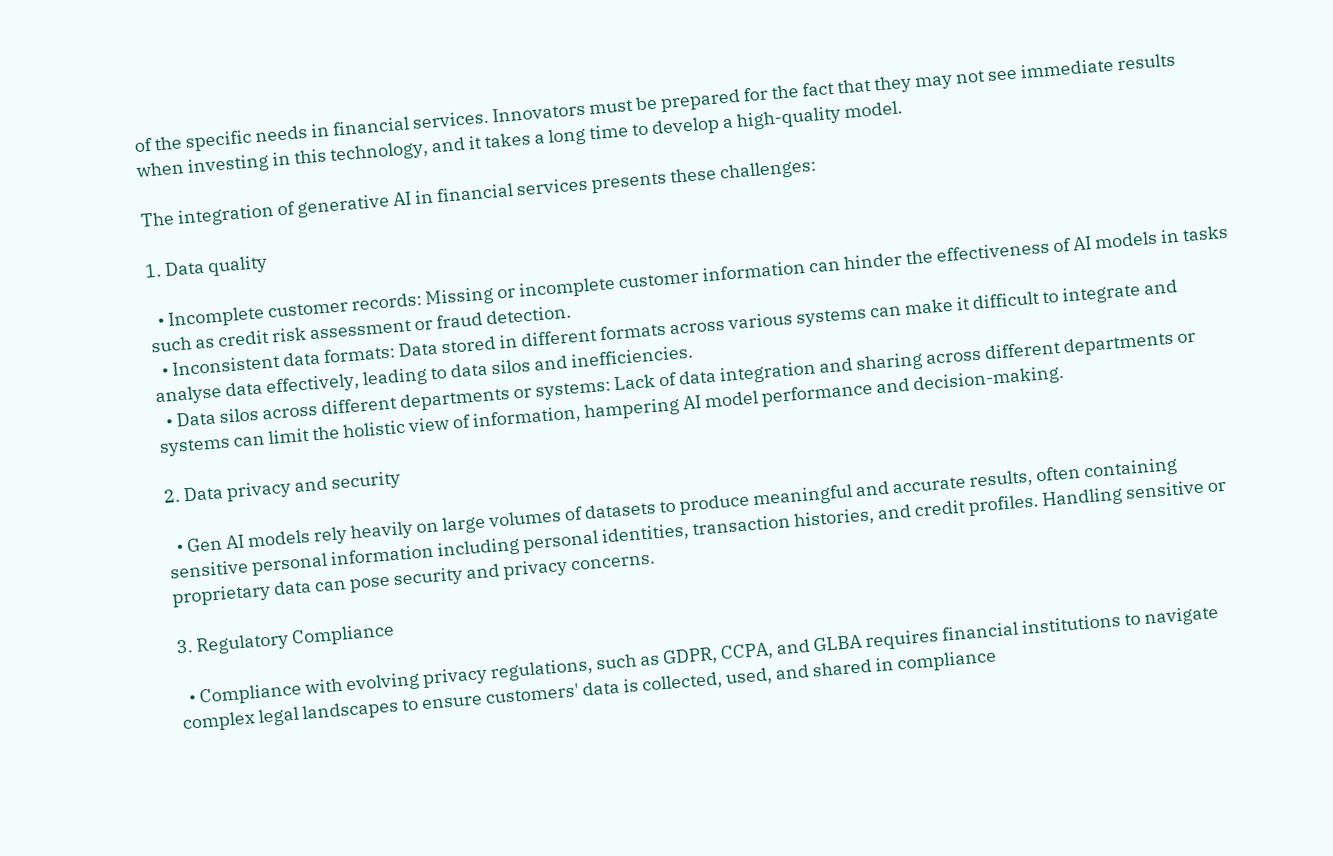of the specific needs in financial services. Innovators must be prepared for the fact that they may not see immediate results when investing in this technology, and it takes a long time to develop a high-quality model.

The integration of generative AI in financial services presents these challenges:

1. Data quality

  • Incomplete customer records: Missing or incomplete customer information can hinder the effectiveness of AI models in tasks such as credit risk assessment or fraud detection.
  • Inconsistent data formats: Data stored in different formats across various systems can make it difficult to integrate and analyse data effectively, leading to data silos and inefficiencies.
  • Data silos across different departments or systems: Lack of data integration and sharing across different departments or systems can limit the holistic view of information, hampering AI model performance and decision-making.

2. Data privacy and security

  • Gen AI models rely heavily on large volumes of datasets to produce meaningful and accurate results, often containing sensitive personal information including personal identities, transaction histories, and credit profiles. Handling sensitive or proprietary data can pose security and privacy concerns.

3. Regulatory Compliance

  • Compliance with evolving privacy regulations, such as GDPR, CCPA, and GLBA requires financial institutions to navigate complex legal landscapes to ensure customers' data is collected, used, and shared in compliance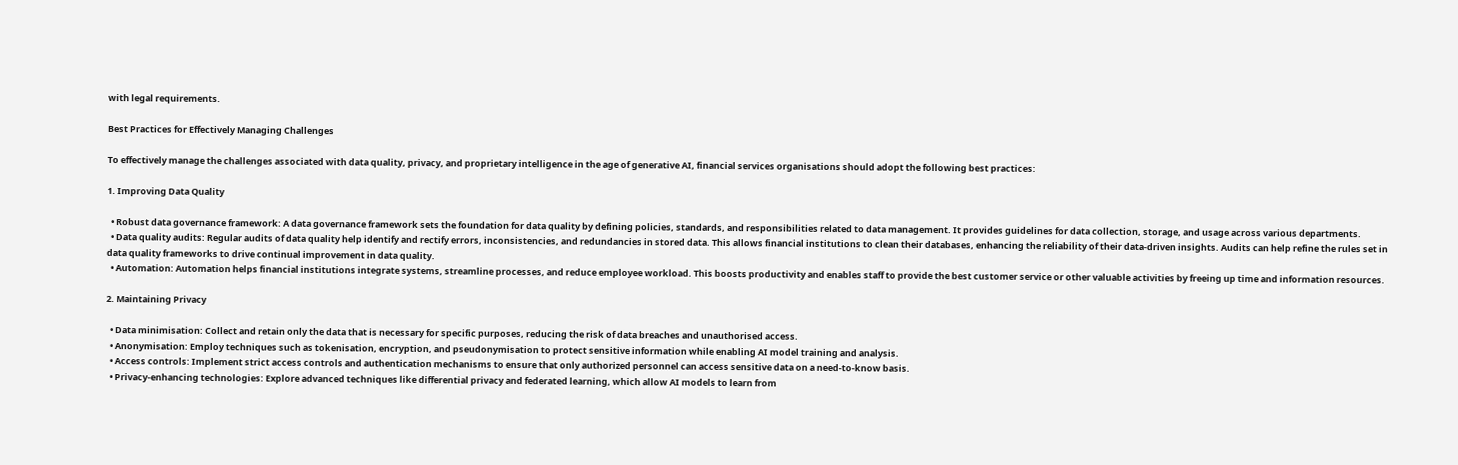with legal requirements.

Best Practices for Effectively Managing Challenges

To effectively manage the challenges associated with data quality, privacy, and proprietary intelligence in the age of generative AI, financial services organisations should adopt the following best practices:

1. Improving Data Quality

  • Robust data governance framework: A data governance framework sets the foundation for data quality by defining policies, standards, and responsibilities related to data management. It provides guidelines for data collection, storage, and usage across various departments.
  • Data quality audits: Regular audits of data quality help identify and rectify errors, inconsistencies, and redundancies in stored data. This allows financial institutions to clean their databases, enhancing the reliability of their data-driven insights. Audits can help refine the rules set in data quality frameworks to drive continual improvement in data quality.
  • Automation: Automation helps financial institutions integrate systems, streamline processes, and reduce employee workload. This boosts productivity and enables staff to provide the best customer service or other valuable activities by freeing up time and information resources.

2. Maintaining Privacy

  • Data minimisation: Collect and retain only the data that is necessary for specific purposes, reducing the risk of data breaches and unauthorised access.
  • Anonymisation: Employ techniques such as tokenisation, encryption, and pseudonymisation to protect sensitive information while enabling AI model training and analysis.
  • Access controls: Implement strict access controls and authentication mechanisms to ensure that only authorized personnel can access sensitive data on a need-to-know basis.
  • Privacy-enhancing technologies: Explore advanced techniques like differential privacy and federated learning, which allow AI models to learn from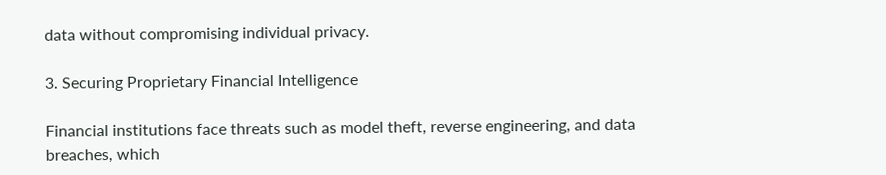data without compromising individual privacy.

3. Securing Proprietary Financial Intelligence

Financial institutions face threats such as model theft, reverse engineering, and data breaches, which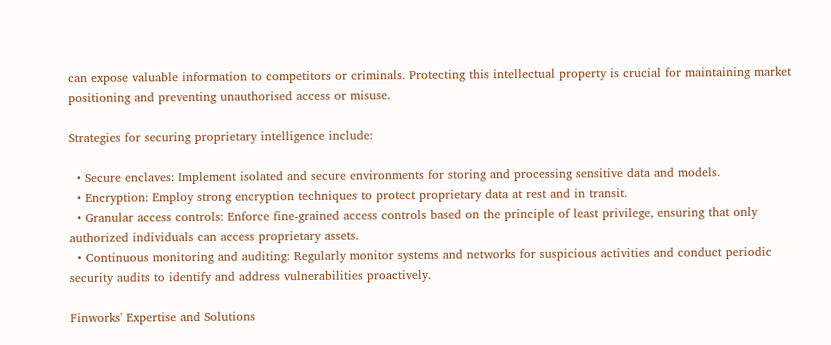can expose valuable information to competitors or criminals. Protecting this intellectual property is crucial for maintaining market positioning and preventing unauthorised access or misuse.

Strategies for securing proprietary intelligence include:

  • Secure enclaves: Implement isolated and secure environments for storing and processing sensitive data and models.
  • Encryption: Employ strong encryption techniques to protect proprietary data at rest and in transit.
  • Granular access controls: Enforce fine-grained access controls based on the principle of least privilege, ensuring that only authorized individuals can access proprietary assets.
  • Continuous monitoring and auditing: Regularly monitor systems and networks for suspicious activities and conduct periodic security audits to identify and address vulnerabilities proactively.

Finworks' Expertise and Solutions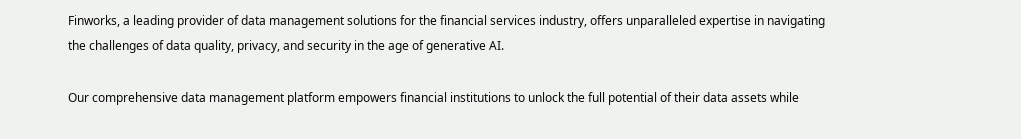Finworks, a leading provider of data management solutions for the financial services industry, offers unparalleled expertise in navigating the challenges of data quality, privacy, and security in the age of generative AI.

Our comprehensive data management platform empowers financial institutions to unlock the full potential of their data assets while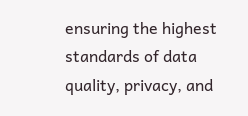ensuring the highest standards of data quality, privacy, and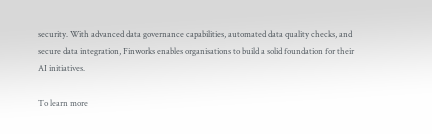security. With advanced data governance capabilities, automated data quality checks, and secure data integration, Finworks enables organisations to build a solid foundation for their AI initiatives.

To learn more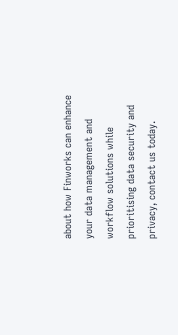about how Finworks can enhance your data management and workflow solutions while prioritising data security and privacy, contact us today.